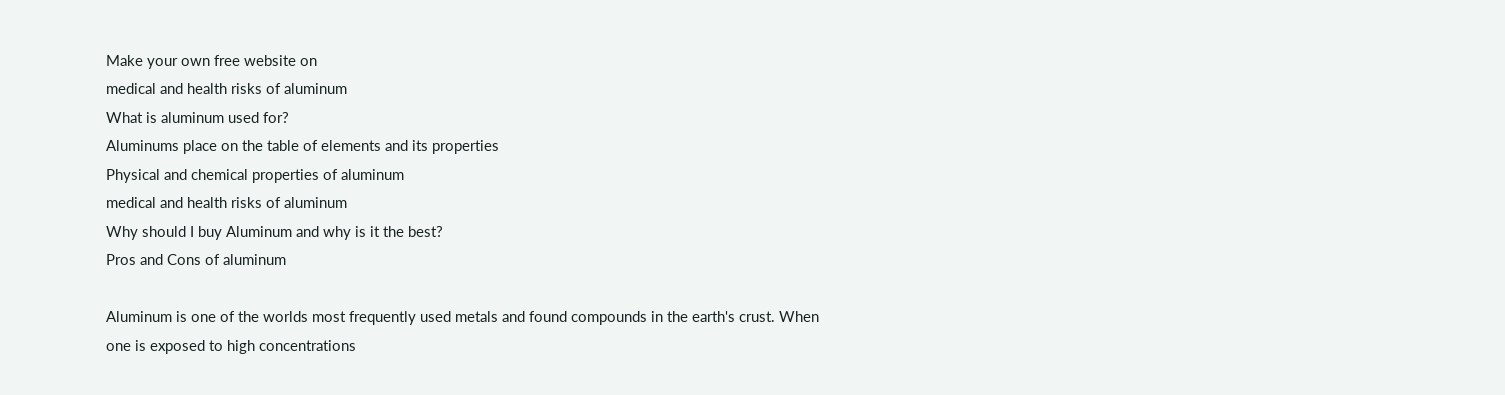Make your own free website on
medical and health risks of aluminum
What is aluminum used for?
Aluminums place on the table of elements and its properties
Physical and chemical properties of aluminum
medical and health risks of aluminum
Why should I buy Aluminum and why is it the best?
Pros and Cons of aluminum

Aluminum is one of the worlds most frequently used metals and found compounds in the earth's crust. When one is exposed to high concentrations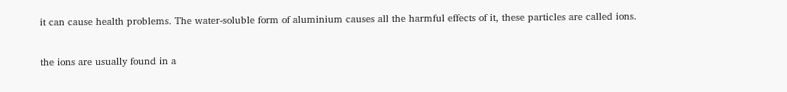it can cause health problems. The water-soluble form of aluminium causes all the harmful effects of it, these particles are called ions.

the ions are usually found in a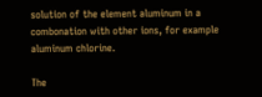solution of the element aluminum in a combonation with other ions, for example aluminum chlorine.

The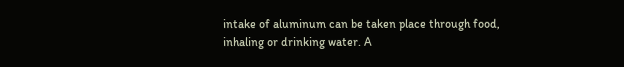intake of aluminum can be taken place through food, inhaling or drinking water. A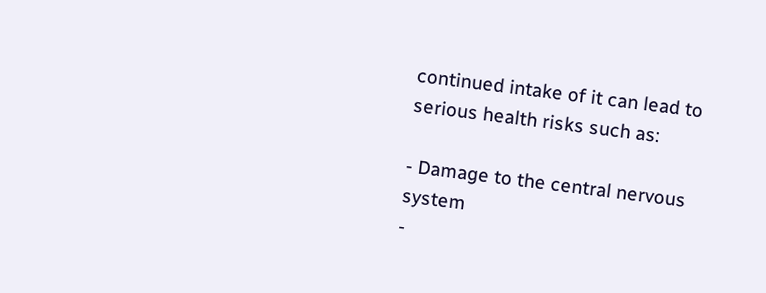continued intake of it can lead to serious health risks such as:

- Damage to the central nervous system
-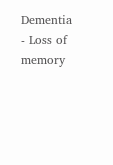Dementia
- Loss of memory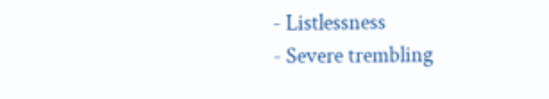- Listlessness
- Severe trembling